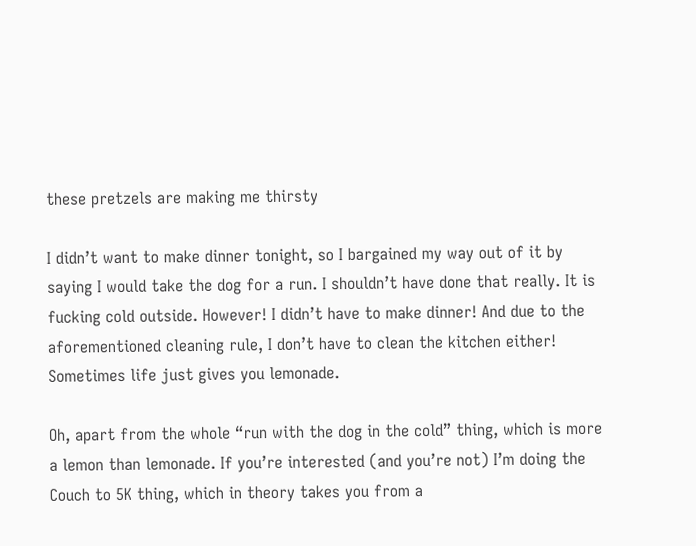these pretzels are making me thirsty

I didn’t want to make dinner tonight, so I bargained my way out of it by saying I would take the dog for a run. I shouldn’t have done that really. It is fucking cold outside. However! I didn’t have to make dinner! And due to the aforementioned cleaning rule, I don’t have to clean the kitchen either! Sometimes life just gives you lemonade.

Oh, apart from the whole “run with the dog in the cold” thing, which is more a lemon than lemonade. If you’re interested (and you’re not) I’m doing the Couch to 5K thing, which in theory takes you from a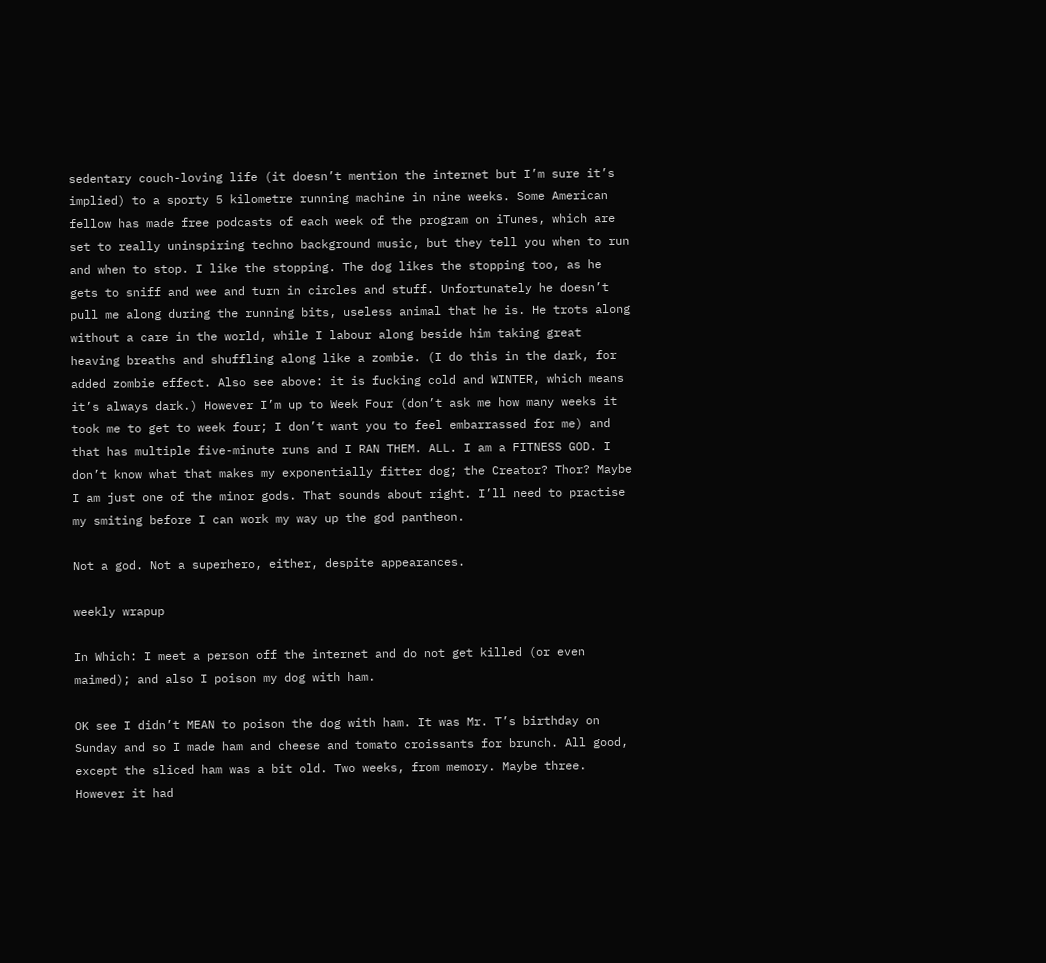sedentary couch-loving life (it doesn’t mention the internet but I’m sure it’s implied) to a sporty 5 kilometre running machine in nine weeks. Some American fellow has made free podcasts of each week of the program on iTunes, which are set to really uninspiring techno background music, but they tell you when to run and when to stop. I like the stopping. The dog likes the stopping too, as he gets to sniff and wee and turn in circles and stuff. Unfortunately he doesn’t pull me along during the running bits, useless animal that he is. He trots along without a care in the world, while I labour along beside him taking great heaving breaths and shuffling along like a zombie. (I do this in the dark, for added zombie effect. Also see above: it is fucking cold and WINTER, which means it’s always dark.) However I’m up to Week Four (don’t ask me how many weeks it took me to get to week four; I don’t want you to feel embarrassed for me) and that has multiple five-minute runs and I RAN THEM. ALL. I am a FITNESS GOD. I don’t know what that makes my exponentially fitter dog; the Creator? Thor? Maybe I am just one of the minor gods. That sounds about right. I’ll need to practise my smiting before I can work my way up the god pantheon.

Not a god. Not a superhero, either, despite appearances.

weekly wrapup

In Which: I meet a person off the internet and do not get killed (or even maimed); and also I poison my dog with ham.

OK see I didn’t MEAN to poison the dog with ham. It was Mr. T’s birthday on Sunday and so I made ham and cheese and tomato croissants for brunch. All good, except the sliced ham was a bit old. Two weeks, from memory. Maybe three. However it had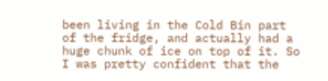been living in the Cold Bin part of the fridge, and actually had a huge chunk of ice on top of it. So I was pretty confident that the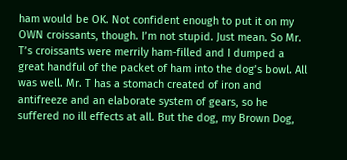ham would be OK. Not confident enough to put it on my OWN croissants, though. I’m not stupid. Just mean. So Mr. T’s croissants were merrily ham-filled and I dumped a great handful of the packet of ham into the dog’s bowl. All was well. Mr. T has a stomach created of iron and antifreeze and an elaborate system of gears, so he suffered no ill effects at all. But the dog, my Brown Dog,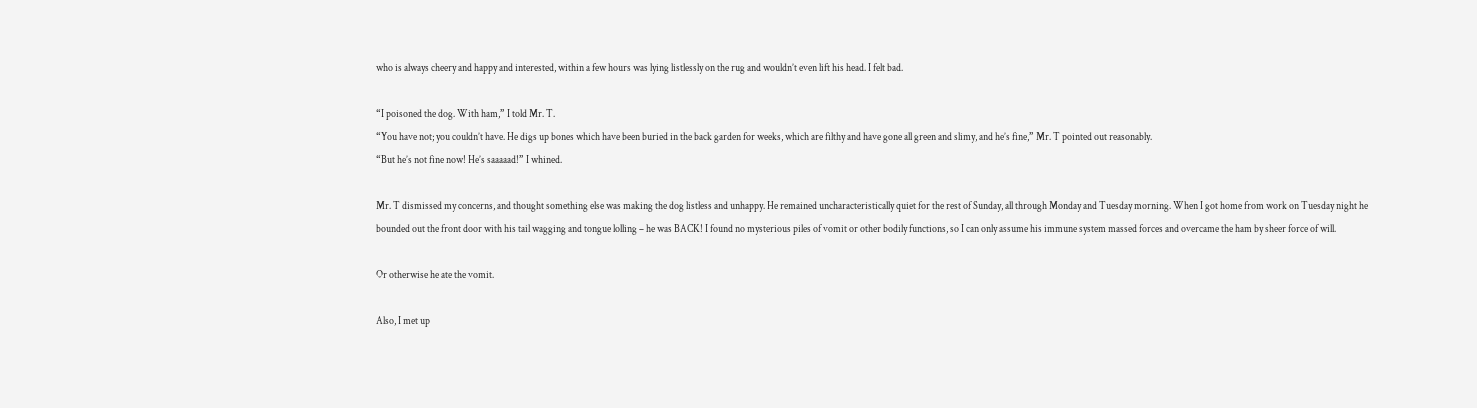who is always cheery and happy and interested, within a few hours was lying listlessly on the rug and wouldn’t even lift his head. I felt bad.

“I poisoned the dog. With ham,” I told Mr. T.
“You have not; you couldn’t have. He digs up bones which have been buried in the back garden for weeks, which are filthy and have gone all green and slimy, and he’s fine,” Mr. T pointed out reasonably.
“But he’s not fine now! He’s saaaaad!” I whined.

Mr. T dismissed my concerns, and thought something else was making the dog listless and unhappy. He remained uncharacteristically quiet for the rest of Sunday, all through Monday and Tuesday morning. When I got home from work on Tuesday night he bounded out the front door with his tail wagging and tongue lolling – he was BACK! I found no mysterious piles of vomit or other bodily functions, so I can only assume his immune system massed forces and overcame the ham by sheer force of will.

Or otherwise he ate the vomit.

Also, I met up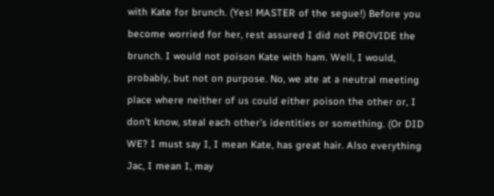with Kate for brunch. (Yes! MASTER of the segue!) Before you become worried for her, rest assured I did not PROVIDE the brunch. I would not poison Kate with ham. Well, I would, probably, but not on purpose. No, we ate at a neutral meeting place where neither of us could either poison the other or, I don’t know, steal each other’s identities or something. (Or DID WE? I must say I, I mean Kate, has great hair. Also everything Jac, I mean I, may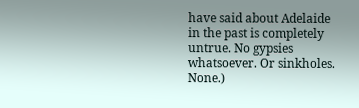have said about Adelaide in the past is completely untrue. No gypsies whatsoever. Or sinkholes. None.)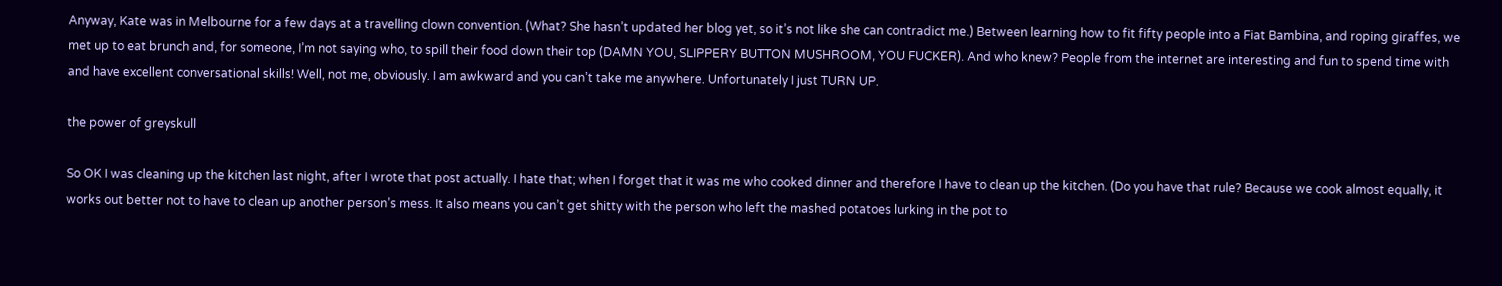Anyway, Kate was in Melbourne for a few days at a travelling clown convention. (What? She hasn’t updated her blog yet, so it’s not like she can contradict me.) Between learning how to fit fifty people into a Fiat Bambina, and roping giraffes, we met up to eat brunch and, for someone, I’m not saying who, to spill their food down their top (DAMN YOU, SLIPPERY BUTTON MUSHROOM, YOU FUCKER). And who knew? People from the internet are interesting and fun to spend time with and have excellent conversational skills! Well, not me, obviously. I am awkward and you can’t take me anywhere. Unfortunately I just TURN UP.

the power of greyskull

So OK I was cleaning up the kitchen last night, after I wrote that post actually. I hate that; when I forget that it was me who cooked dinner and therefore I have to clean up the kitchen. (Do you have that rule? Because we cook almost equally, it works out better not to have to clean up another person’s mess. It also means you can’t get shitty with the person who left the mashed potatoes lurking in the pot to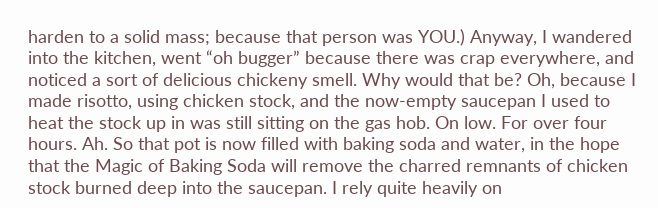harden to a solid mass; because that person was YOU.) Anyway, I wandered into the kitchen, went “oh bugger” because there was crap everywhere, and noticed a sort of delicious chickeny smell. Why would that be? Oh, because I made risotto, using chicken stock, and the now-empty saucepan I used to heat the stock up in was still sitting on the gas hob. On low. For over four hours. Ah. So that pot is now filled with baking soda and water, in the hope that the Magic of Baking Soda will remove the charred remnants of chicken stock burned deep into the saucepan. I rely quite heavily on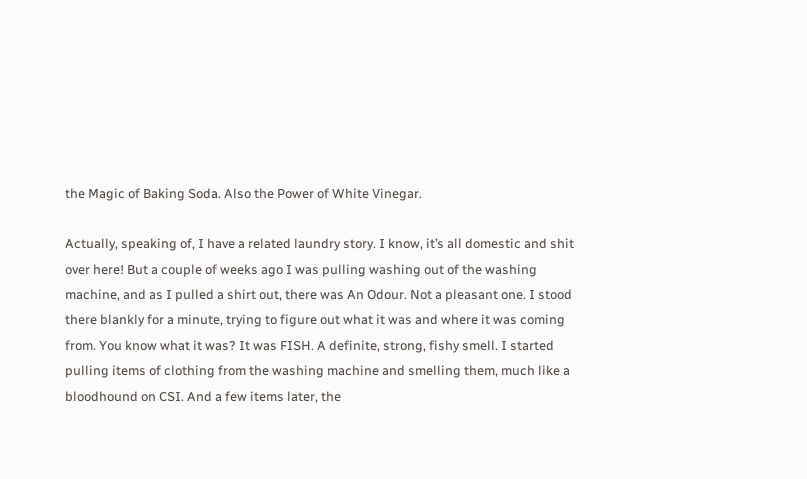the Magic of Baking Soda. Also the Power of White Vinegar.

Actually, speaking of, I have a related laundry story. I know, it’s all domestic and shit over here! But a couple of weeks ago I was pulling washing out of the washing machine, and as I pulled a shirt out, there was An Odour. Not a pleasant one. I stood there blankly for a minute, trying to figure out what it was and where it was coming from. You know what it was? It was FISH. A definite, strong, fishy smell. I started pulling items of clothing from the washing machine and smelling them, much like a bloodhound on CSI. And a few items later, the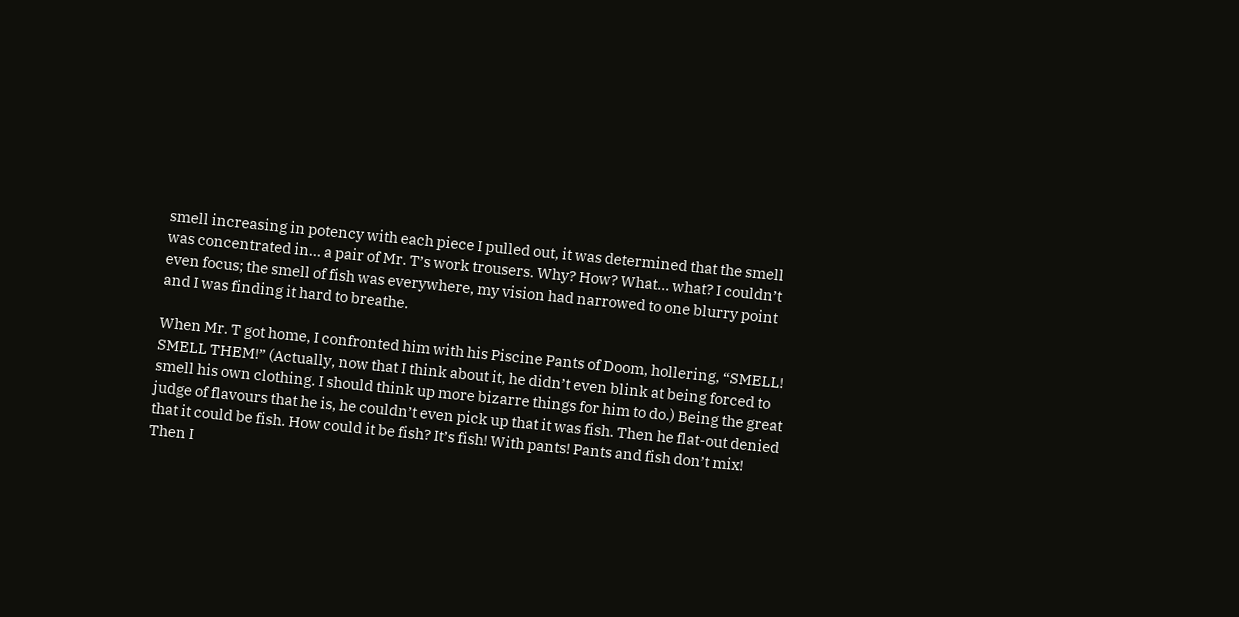smell increasing in potency with each piece I pulled out, it was determined that the smell was concentrated in… a pair of Mr. T’s work trousers. Why? How? What… what? I couldn’t even focus; the smell of fish was everywhere, my vision had narrowed to one blurry point and I was finding it hard to breathe.

When Mr. T got home, I confronted him with his Piscine Pants of Doom, hollering, “SMELL! SMELL THEM!” (Actually, now that I think about it, he didn’t even blink at being forced to smell his own clothing. I should think up more bizarre things for him to do.) Being the great judge of flavours that he is, he couldn’t even pick up that it was fish. Then he flat-out denied that it could be fish. How could it be fish? It’s fish! With pants! Pants and fish don’t mix! Then I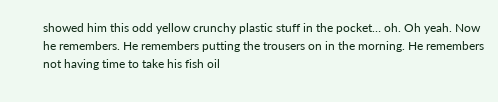showed him this odd yellow crunchy plastic stuff in the pocket… oh. Oh yeah. Now he remembers. He remembers putting the trousers on in the morning. He remembers not having time to take his fish oil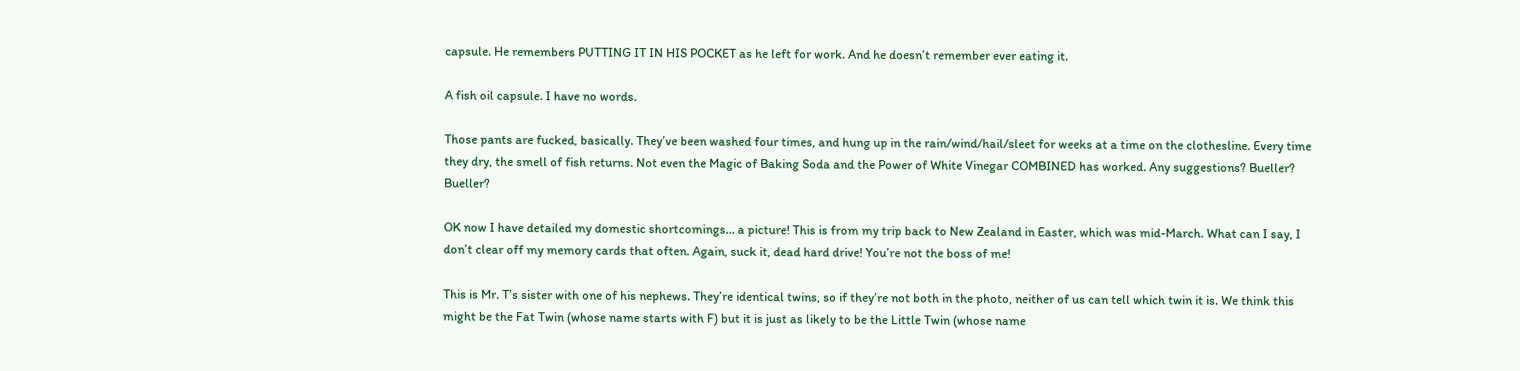capsule. He remembers PUTTING IT IN HIS POCKET as he left for work. And he doesn’t remember ever eating it.

A fish oil capsule. I have no words.

Those pants are fucked, basically. They’ve been washed four times, and hung up in the rain/wind/hail/sleet for weeks at a time on the clothesline. Every time they dry, the smell of fish returns. Not even the Magic of Baking Soda and the Power of White Vinegar COMBINED has worked. Any suggestions? Bueller? Bueller?

OK now I have detailed my domestic shortcomings… a picture! This is from my trip back to New Zealand in Easter, which was mid-March. What can I say, I don’t clear off my memory cards that often. Again, suck it, dead hard drive! You’re not the boss of me!

This is Mr. T’s sister with one of his nephews. They’re identical twins, so if they’re not both in the photo, neither of us can tell which twin it is. We think this might be the Fat Twin (whose name starts with F) but it is just as likely to be the Little Twin (whose name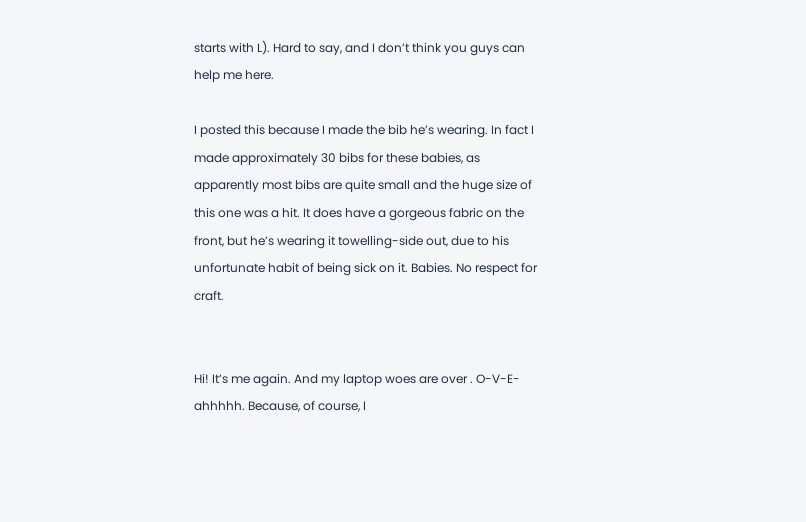starts with L). Hard to say, and I don’t think you guys can help me here.

I posted this because I made the bib he’s wearing. In fact I made approximately 30 bibs for these babies, as apparently most bibs are quite small and the huge size of this one was a hit. It does have a gorgeous fabric on the front, but he’s wearing it towelling-side out, due to his unfortunate habit of being sick on it. Babies. No respect for craft.


Hi! It’s me again. And my laptop woes are over . O-V-E-ahhhhh. Because, of course, I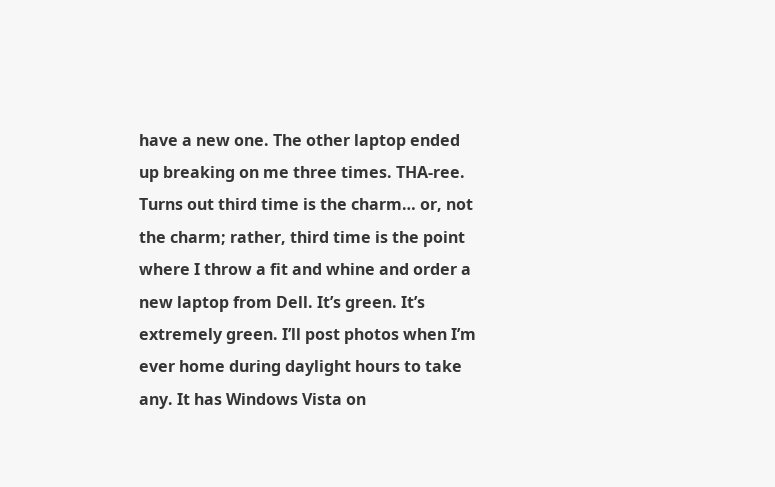have a new one. The other laptop ended up breaking on me three times. THA-ree. Turns out third time is the charm… or, not the charm; rather, third time is the point where I throw a fit and whine and order a new laptop from Dell. It’s green. It’s extremely green. I’ll post photos when I’m ever home during daylight hours to take any. It has Windows Vista on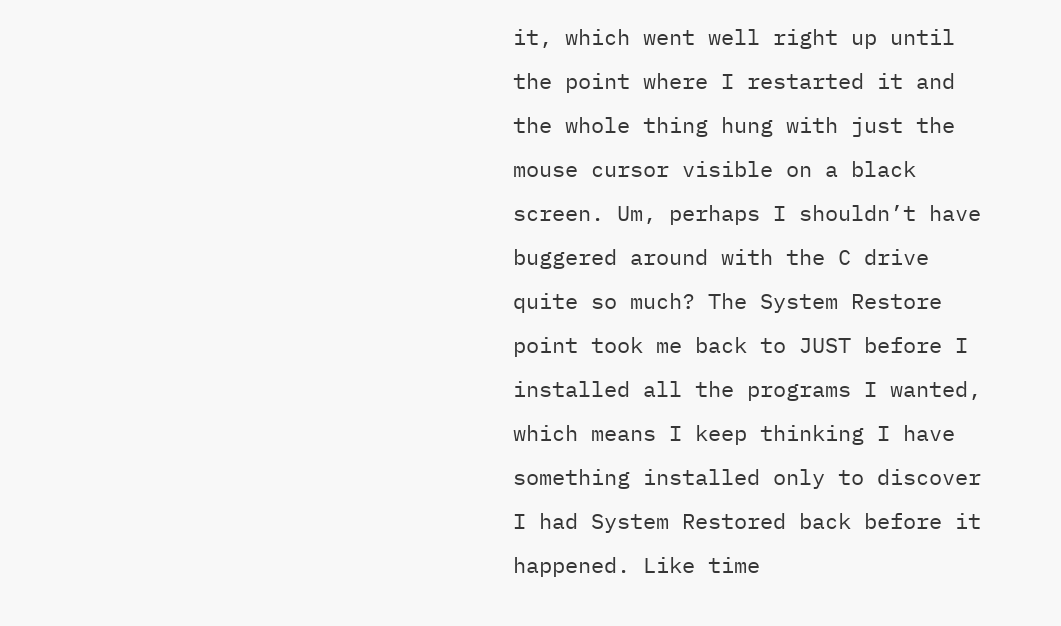it, which went well right up until the point where I restarted it and the whole thing hung with just the mouse cursor visible on a black screen. Um, perhaps I shouldn’t have buggered around with the C drive quite so much? The System Restore point took me back to JUST before I installed all the programs I wanted, which means I keep thinking I have something installed only to discover I had System Restored back before it happened. Like time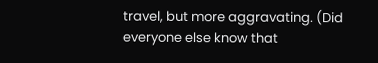travel, but more aggravating. (Did everyone else know that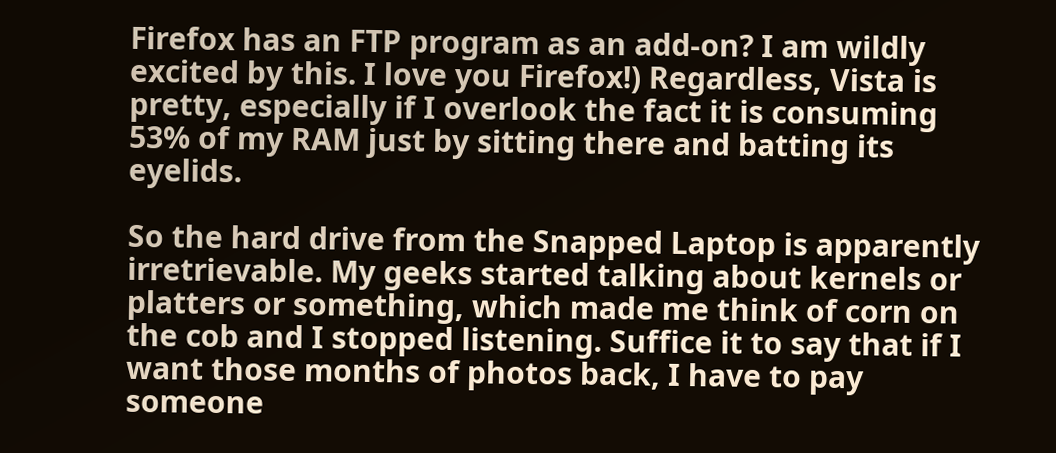Firefox has an FTP program as an add-on? I am wildly excited by this. I love you Firefox!) Regardless, Vista is pretty, especially if I overlook the fact it is consuming 53% of my RAM just by sitting there and batting its eyelids.

So the hard drive from the Snapped Laptop is apparently irretrievable. My geeks started talking about kernels or platters or something, which made me think of corn on the cob and I stopped listening. Suffice it to say that if I want those months of photos back, I have to pay someone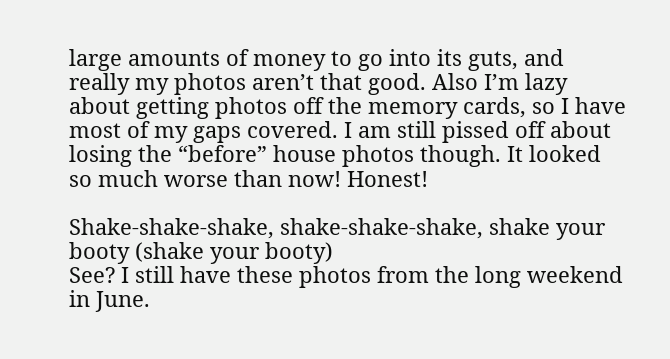large amounts of money to go into its guts, and really my photos aren’t that good. Also I’m lazy about getting photos off the memory cards, so I have most of my gaps covered. I am still pissed off about losing the “before” house photos though. It looked so much worse than now! Honest!

Shake-shake-shake, shake-shake-shake, shake your booty (shake your booty)
See? I still have these photos from the long weekend in June.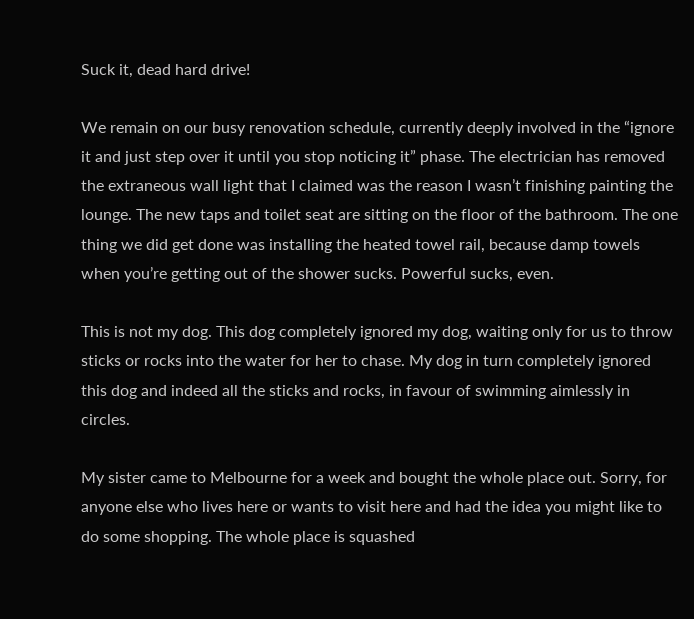Suck it, dead hard drive!

We remain on our busy renovation schedule, currently deeply involved in the “ignore it and just step over it until you stop noticing it” phase. The electrician has removed the extraneous wall light that I claimed was the reason I wasn’t finishing painting the lounge. The new taps and toilet seat are sitting on the floor of the bathroom. The one thing we did get done was installing the heated towel rail, because damp towels when you’re getting out of the shower sucks. Powerful sucks, even.

This is not my dog. This dog completely ignored my dog, waiting only for us to throw sticks or rocks into the water for her to chase. My dog in turn completely ignored this dog and indeed all the sticks and rocks, in favour of swimming aimlessly in circles.

My sister came to Melbourne for a week and bought the whole place out. Sorry, for anyone else who lives here or wants to visit here and had the idea you might like to do some shopping. The whole place is squashed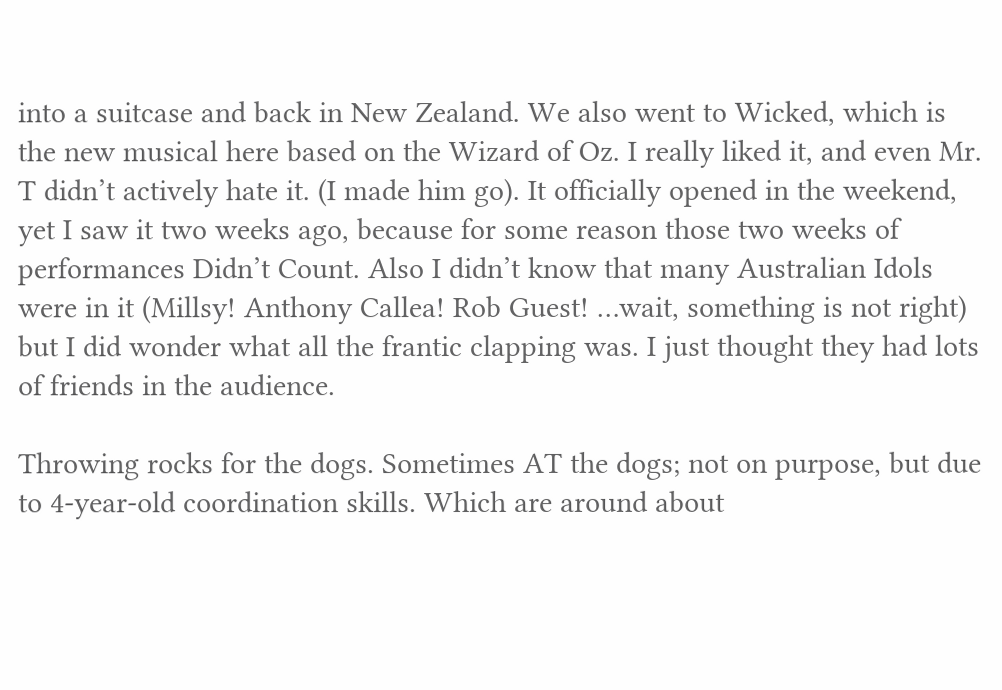into a suitcase and back in New Zealand. We also went to Wicked, which is the new musical here based on the Wizard of Oz. I really liked it, and even Mr. T didn’t actively hate it. (I made him go). It officially opened in the weekend, yet I saw it two weeks ago, because for some reason those two weeks of performances Didn’t Count. Also I didn’t know that many Australian Idols were in it (Millsy! Anthony Callea! Rob Guest! …wait, something is not right) but I did wonder what all the frantic clapping was. I just thought they had lots of friends in the audience.

Throwing rocks for the dogs. Sometimes AT the dogs; not on purpose, but due to 4-year-old coordination skills. Which are around about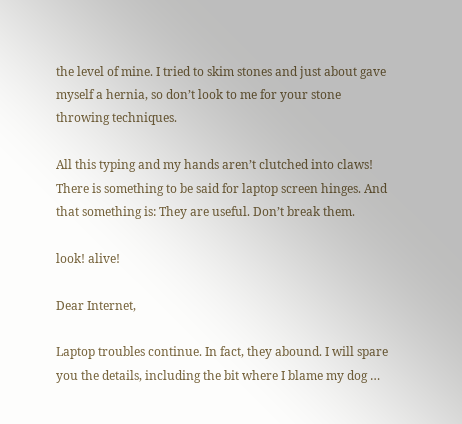the level of mine. I tried to skim stones and just about gave myself a hernia, so don’t look to me for your stone throwing techniques.

All this typing and my hands aren’t clutched into claws! There is something to be said for laptop screen hinges. And that something is: They are useful. Don’t break them.

look! alive!

Dear Internet,

Laptop troubles continue. In fact, they abound. I will spare you the details, including the bit where I blame my dog …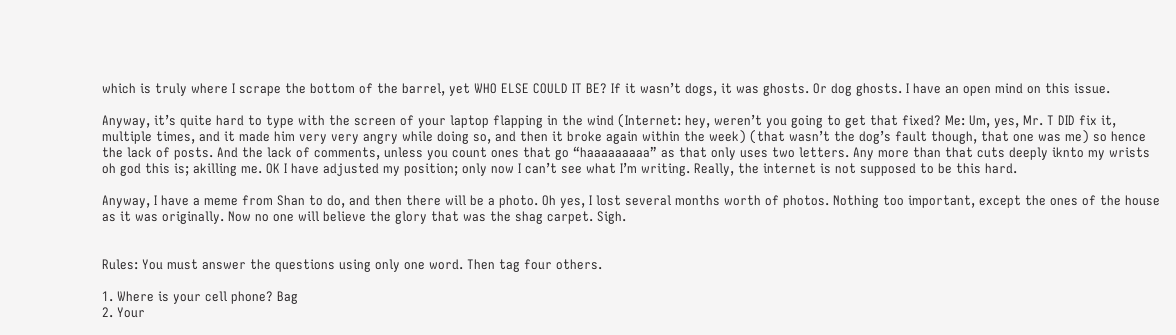which is truly where I scrape the bottom of the barrel, yet WHO ELSE COULD IT BE? If it wasn’t dogs, it was ghosts. Or dog ghosts. I have an open mind on this issue.

Anyway, it’s quite hard to type with the screen of your laptop flapping in the wind (Internet: hey, weren’t you going to get that fixed? Me: Um, yes, Mr. T DID fix it, multiple times, and it made him very very angry while doing so, and then it broke again within the week) (that wasn’t the dog’s fault though, that one was me) so hence the lack of posts. And the lack of comments, unless you count ones that go “haaaaaaaaa” as that only uses two letters. Any more than that cuts deeply iknto my wrists oh god this is; akilling me. OK I have adjusted my position; only now I can’t see what I’m writing. Really, the internet is not supposed to be this hard.

Anyway, I have a meme from Shan to do, and then there will be a photo. Oh yes, I lost several months worth of photos. Nothing too important, except the ones of the house as it was originally. Now no one will believe the glory that was the shag carpet. Sigh.


Rules: You must answer the questions using only one word. Then tag four others.

1. Where is your cell phone? Bag
2. Your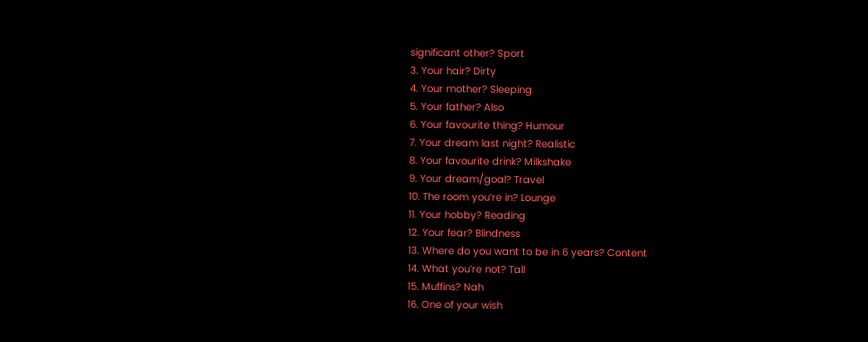significant other? Sport
3. Your hair? Dirty
4. Your mother? Sleeping
5. Your father? Also
6. Your favourite thing? Humour
7. Your dream last night? Realistic
8. Your favourite drink? Milkshake
9. Your dream/goal? Travel
10. The room you’re in? Lounge
11. Your hobby? Reading
12. Your fear? Blindness
13. Where do you want to be in 6 years? Content
14. What you’re not? Tall
15. Muffins? Nah
16. One of your wish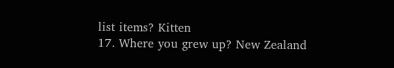list items? Kitten
17. Where you grew up? New Zealand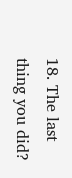18. The last thing you did?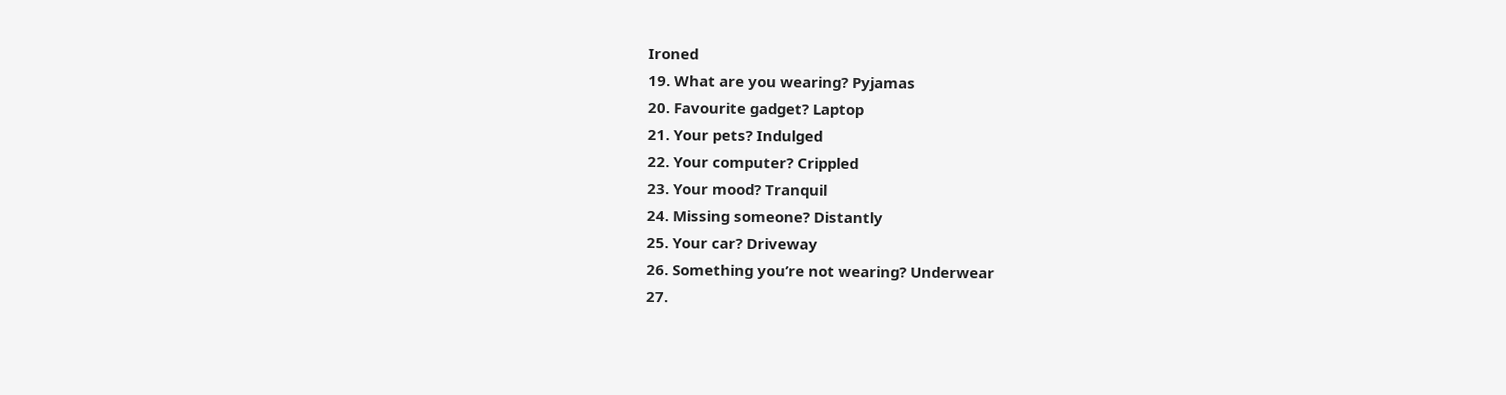Ironed
19. What are you wearing? Pyjamas
20. Favourite gadget? Laptop
21. Your pets? Indulged
22. Your computer? Crippled
23. Your mood? Tranquil
24. Missing someone? Distantly
25. Your car? Driveway
26. Something you’re not wearing? Underwear
27.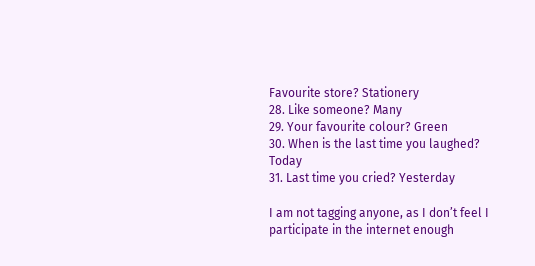Favourite store? Stationery
28. Like someone? Many
29. Your favourite colour? Green
30. When is the last time you laughed? Today
31. Last time you cried? Yesterday

I am not tagging anyone, as I don’t feel I participate in the internet enough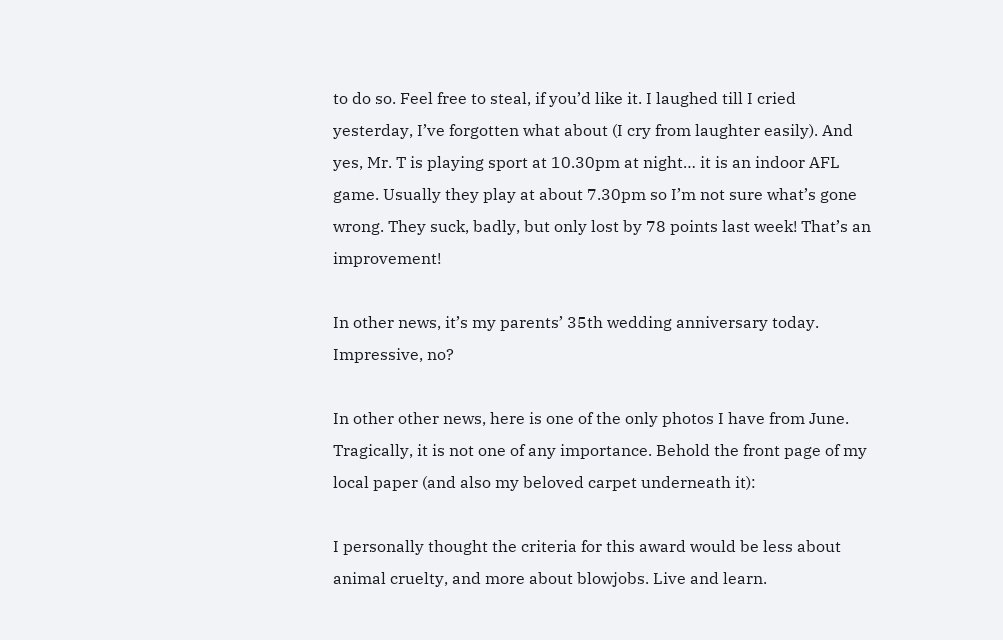to do so. Feel free to steal, if you’d like it. I laughed till I cried yesterday, I’ve forgotten what about (I cry from laughter easily). And yes, Mr. T is playing sport at 10.30pm at night… it is an indoor AFL game. Usually they play at about 7.30pm so I’m not sure what’s gone wrong. They suck, badly, but only lost by 78 points last week! That’s an improvement!

In other news, it’s my parents’ 35th wedding anniversary today. Impressive, no?

In other other news, here is one of the only photos I have from June. Tragically, it is not one of any importance. Behold the front page of my local paper (and also my beloved carpet underneath it):

I personally thought the criteria for this award would be less about animal cruelty, and more about blowjobs. Live and learn.